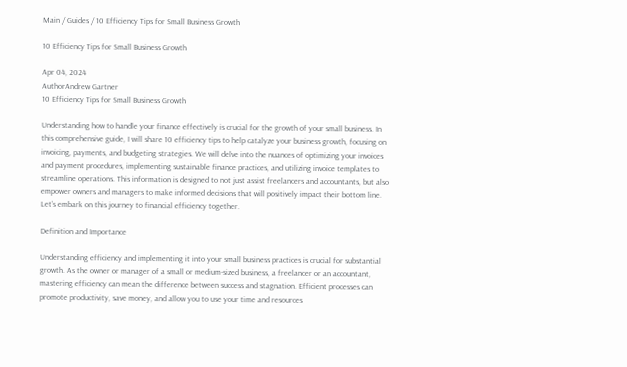Main / Guides / 10 Efficiency Tips for Small Business Growth

10 Efficiency Tips for Small Business Growth

Apr 04, 2024
AuthorAndrew Gartner
10 Efficiency Tips for Small Business Growth

Understanding how to handle your finance effectively is crucial for the growth of your small business. In this comprehensive guide, I will share 10 efficiency tips to help catalyze your business growth, focusing on invoicing, payments, and budgeting strategies. We will delve into the nuances of optimizing your invoices and payment procedures, implementing sustainable finance practices, and utilizing invoice templates to streamline operations. This information is designed to not just assist freelancers and accountants, but also empower owners and managers to make informed decisions that will positively impact their bottom line. Let’s embark on this journey to financial efficiency together.

Definition and Importance

Understanding efficiency and implementing it into your small business practices is crucial for substantial growth. As the owner or manager of a small or medium-sized business, a freelancer or an accountant, mastering efficiency can mean the difference between success and stagnation. Efficient processes can promote productivity, save money, and allow you to use your time and resources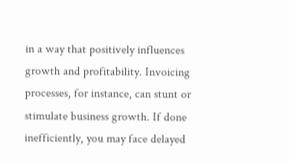in a way that positively influences growth and profitability. Invoicing processes, for instance, can stunt or stimulate business growth. If done inefficiently, you may face delayed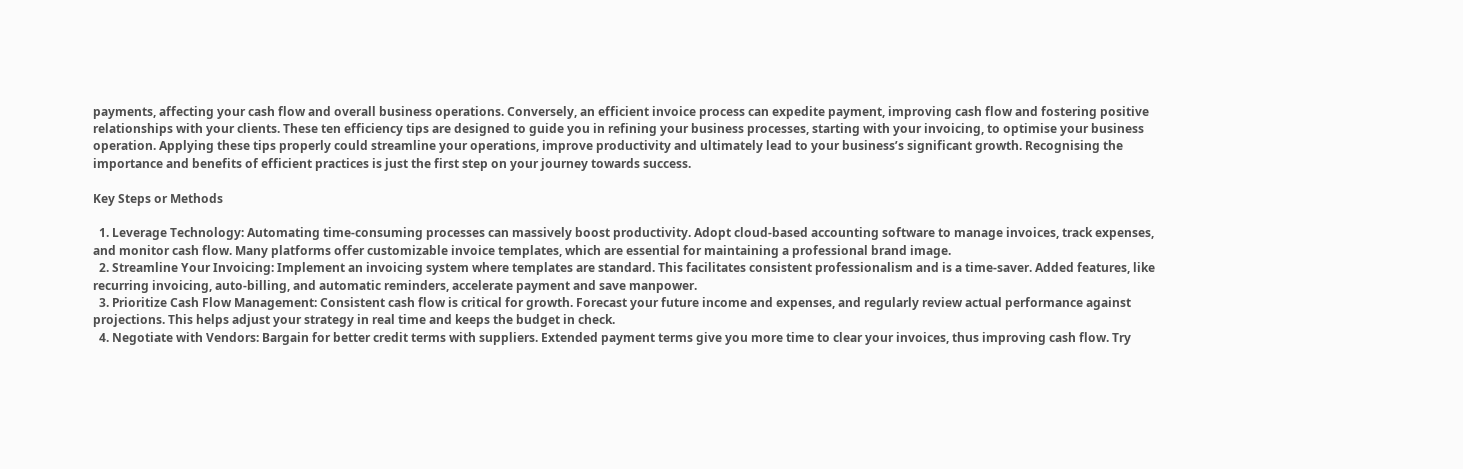payments, affecting your cash flow and overall business operations. Conversely, an efficient invoice process can expedite payment, improving cash flow and fostering positive relationships with your clients. These ten efficiency tips are designed to guide you in refining your business processes, starting with your invoicing, to optimise your business operation. Applying these tips properly could streamline your operations, improve productivity and ultimately lead to your business’s significant growth. Recognising the importance and benefits of efficient practices is just the first step on your journey towards success.

Key Steps or Methods

  1. Leverage Technology: Automating time-consuming processes can massively boost productivity. Adopt cloud-based accounting software to manage invoices, track expenses, and monitor cash flow. Many platforms offer customizable invoice templates, which are essential for maintaining a professional brand image.
  2. Streamline Your Invoicing: Implement an invoicing system where templates are standard. This facilitates consistent professionalism and is a time-saver. Added features, like recurring invoicing, auto-billing, and automatic reminders, accelerate payment and save manpower.
  3. Prioritize Cash Flow Management: Consistent cash flow is critical for growth. Forecast your future income and expenses, and regularly review actual performance against projections. This helps adjust your strategy in real time and keeps the budget in check.
  4. Negotiate with Vendors: Bargain for better credit terms with suppliers. Extended payment terms give you more time to clear your invoices, thus improving cash flow. Try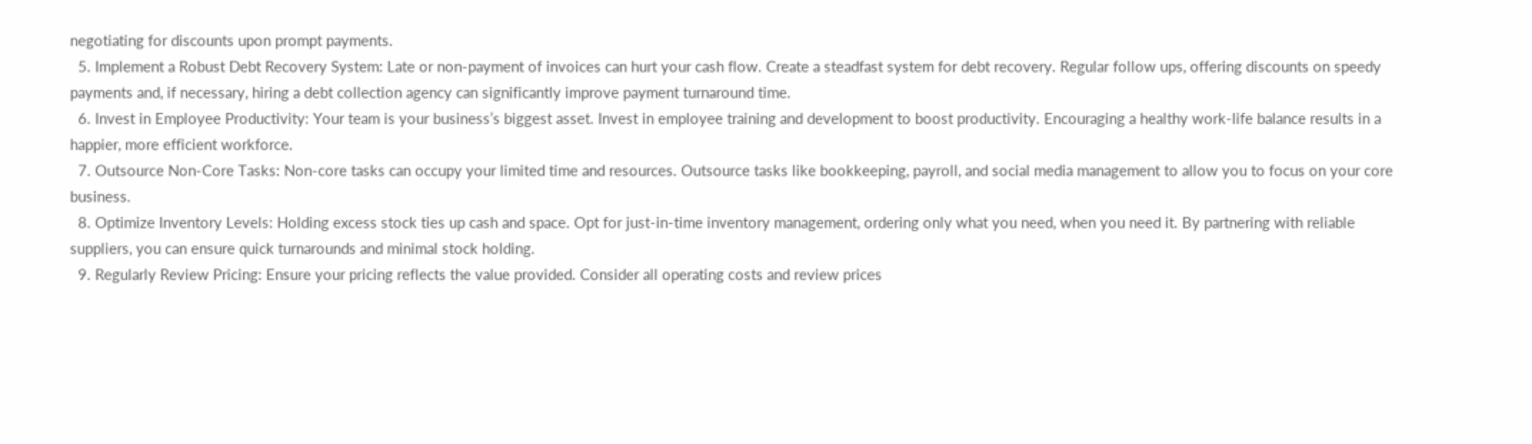negotiating for discounts upon prompt payments.
  5. Implement a Robust Debt Recovery System: Late or non-payment of invoices can hurt your cash flow. Create a steadfast system for debt recovery. Regular follow ups, offering discounts on speedy payments and, if necessary, hiring a debt collection agency can significantly improve payment turnaround time.
  6. Invest in Employee Productivity: Your team is your business’s biggest asset. Invest in employee training and development to boost productivity. Encouraging a healthy work-life balance results in a happier, more efficient workforce.
  7. Outsource Non-Core Tasks: Non-core tasks can occupy your limited time and resources. Outsource tasks like bookkeeping, payroll, and social media management to allow you to focus on your core business.
  8. Optimize Inventory Levels: Holding excess stock ties up cash and space. Opt for just-in-time inventory management, ordering only what you need, when you need it. By partnering with reliable suppliers, you can ensure quick turnarounds and minimal stock holding.
  9. Regularly Review Pricing: Ensure your pricing reflects the value provided. Consider all operating costs and review prices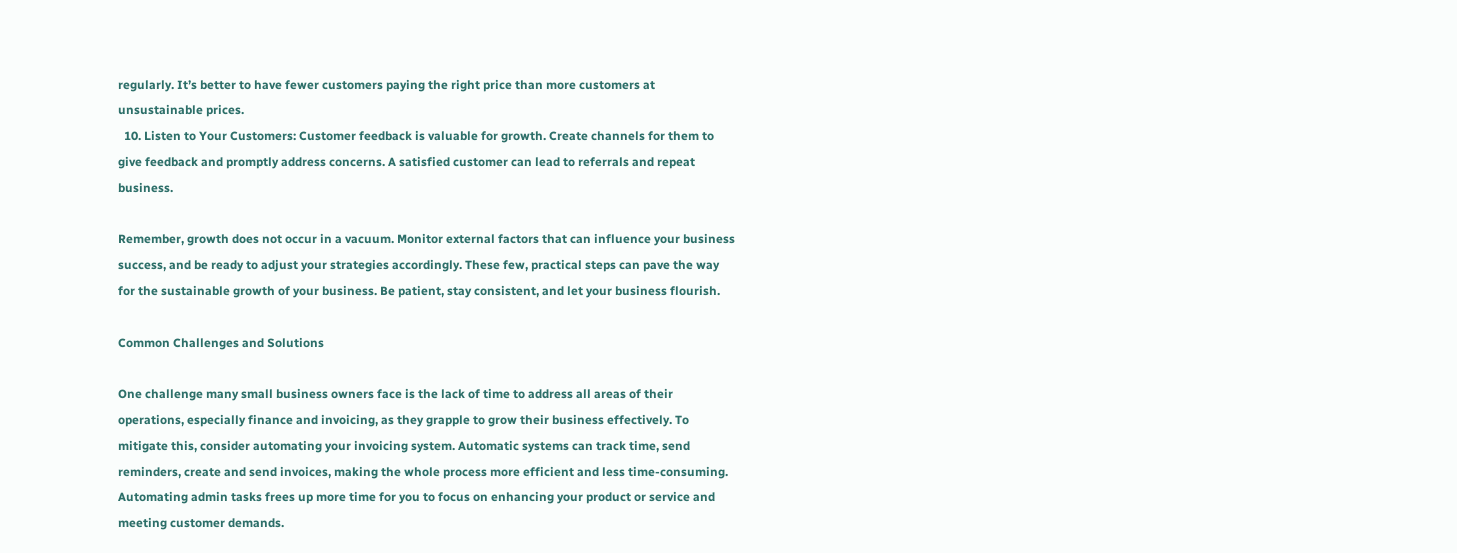regularly. It’s better to have fewer customers paying the right price than more customers at unsustainable prices.
  10. Listen to Your Customers: Customer feedback is valuable for growth. Create channels for them to give feedback and promptly address concerns. A satisfied customer can lead to referrals and repeat business.

Remember, growth does not occur in a vacuum. Monitor external factors that can influence your business success, and be ready to adjust your strategies accordingly. These few, practical steps can pave the way for the sustainable growth of your business. Be patient, stay consistent, and let your business flourish.

Common Challenges and Solutions

One challenge many small business owners face is the lack of time to address all areas of their operations, especially finance and invoicing, as they grapple to grow their business effectively. To mitigate this, consider automating your invoicing system. Automatic systems can track time, send reminders, create and send invoices, making the whole process more efficient and less time-consuming. Automating admin tasks frees up more time for you to focus on enhancing your product or service and meeting customer demands.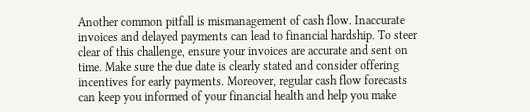Another common pitfall is mismanagement of cash flow. Inaccurate invoices and delayed payments can lead to financial hardship. To steer clear of this challenge, ensure your invoices are accurate and sent on time. Make sure the due date is clearly stated and consider offering incentives for early payments. Moreover, regular cash flow forecasts can keep you informed of your financial health and help you make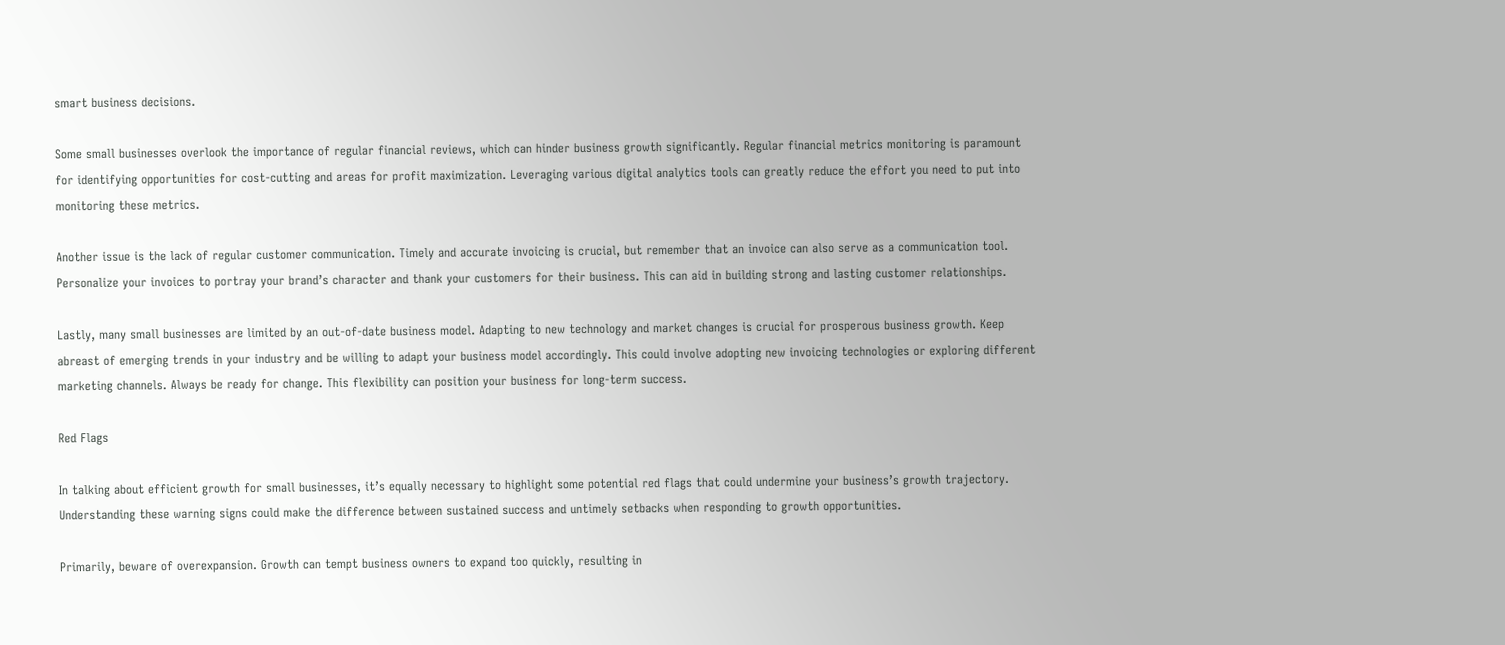smart business decisions.

Some small businesses overlook the importance of regular financial reviews, which can hinder business growth significantly. Regular financial metrics monitoring is paramount for identifying opportunities for cost-cutting and areas for profit maximization. Leveraging various digital analytics tools can greatly reduce the effort you need to put into monitoring these metrics.

Another issue is the lack of regular customer communication. Timely and accurate invoicing is crucial, but remember that an invoice can also serve as a communication tool. Personalize your invoices to portray your brand’s character and thank your customers for their business. This can aid in building strong and lasting customer relationships.

Lastly, many small businesses are limited by an out-of-date business model. Adapting to new technology and market changes is crucial for prosperous business growth. Keep abreast of emerging trends in your industry and be willing to adapt your business model accordingly. This could involve adopting new invoicing technologies or exploring different marketing channels. Always be ready for change. This flexibility can position your business for long-term success.

Red Flags

In talking about efficient growth for small businesses, it’s equally necessary to highlight some potential red flags that could undermine your business’s growth trajectory. Understanding these warning signs could make the difference between sustained success and untimely setbacks when responding to growth opportunities.

Primarily, beware of overexpansion. Growth can tempt business owners to expand too quickly, resulting in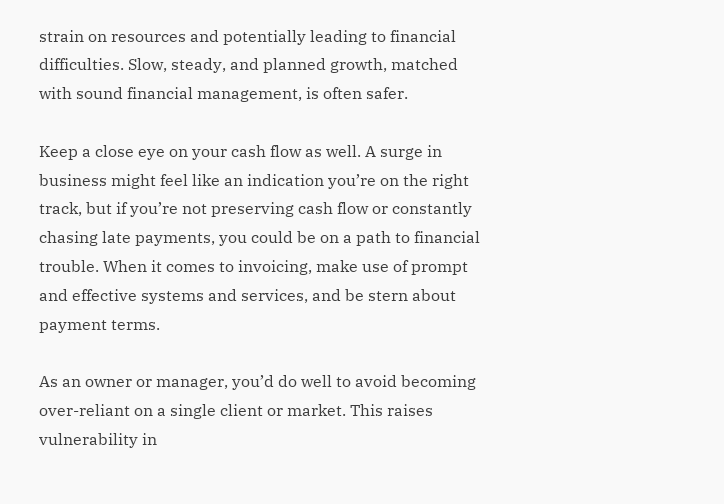strain on resources and potentially leading to financial difficulties. Slow, steady, and planned growth, matched with sound financial management, is often safer.

Keep a close eye on your cash flow as well. A surge in business might feel like an indication you’re on the right track, but if you’re not preserving cash flow or constantly chasing late payments, you could be on a path to financial trouble. When it comes to invoicing, make use of prompt and effective systems and services, and be stern about payment terms.

As an owner or manager, you’d do well to avoid becoming over-reliant on a single client or market. This raises vulnerability in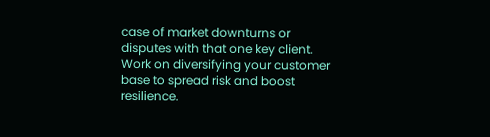case of market downturns or disputes with that one key client. Work on diversifying your customer base to spread risk and boost resilience.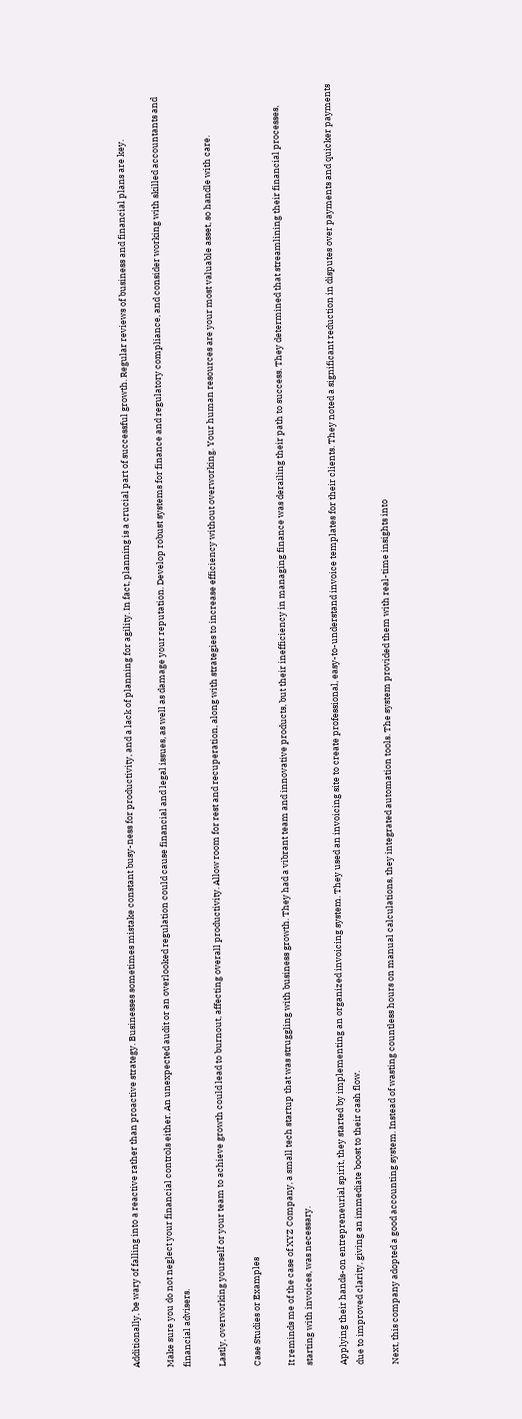Additionally, be wary of falling into a reactive rather than proactive strategy. Businesses sometimes mistake constant busy-ness for productivity, and a lack of planning for agility. In fact, planning is a crucial part of successful growth. Regular reviews of business and financial plans are key.

Make sure you do not neglect your financial controls either. An unexpected audit or an overlooked regulation could cause financial and legal issues, as well as damage your reputation. Develop robust systems for finance and regulatory compliance, and consider working with skilled accountants and financial advisers.

Lastly, overworking yourself or your team to achieve growth could lead to burnout, affecting overall productivity. Allow room for rest and recuperation, along with strategies to increase efficiency without overworking. Your human resources are your most valuable asset, so handle with care.

Case Studies or Examples

It reminds me of the case of XYZ Company, a small tech startup that was struggling with business growth. They had a vibrant team and innovative products, but their inefficiency in managing finance was derailing their path to success. They determined that streamlining their financial processes, starting with invoices, was necessary.

Applying their hands-on entrepreneurial spirit, they started by implementing an organized invoicing system. They used an invoicing site to create professional, easy-to-understand invoice templates for their clients. They noted a significant reduction in disputes over payments and quicker payments due to improved clarity, giving an immediate boost to their cash flow.

Next, this company adopted a good accounting system. Instead of wasting countless hours on manual calculations, they integrated automation tools. The system provided them with real-time insights into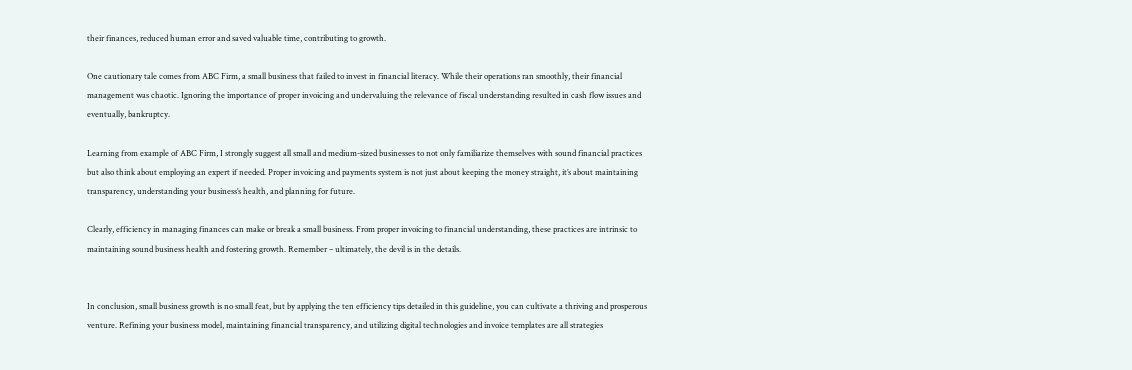their finances, reduced human error and saved valuable time, contributing to growth.

One cautionary tale comes from ABC Firm, a small business that failed to invest in financial literacy. While their operations ran smoothly, their financial management was chaotic. Ignoring the importance of proper invoicing and undervaluing the relevance of fiscal understanding resulted in cash flow issues and eventually, bankruptcy.

Learning from example of ABC Firm, I strongly suggest all small and medium-sized businesses to not only familiarize themselves with sound financial practices but also think about employing an expert if needed. Proper invoicing and payments system is not just about keeping the money straight, it’s about maintaining transparency, understanding your business’s health, and planning for future.

Clearly, efficiency in managing finances can make or break a small business. From proper invoicing to financial understanding, these practices are intrinsic to maintaining sound business health and fostering growth. Remember – ultimately, the devil is in the details.


In conclusion, small business growth is no small feat, but by applying the ten efficiency tips detailed in this guideline, you can cultivate a thriving and prosperous venture. Refining your business model, maintaining financial transparency, and utilizing digital technologies and invoice templates are all strategies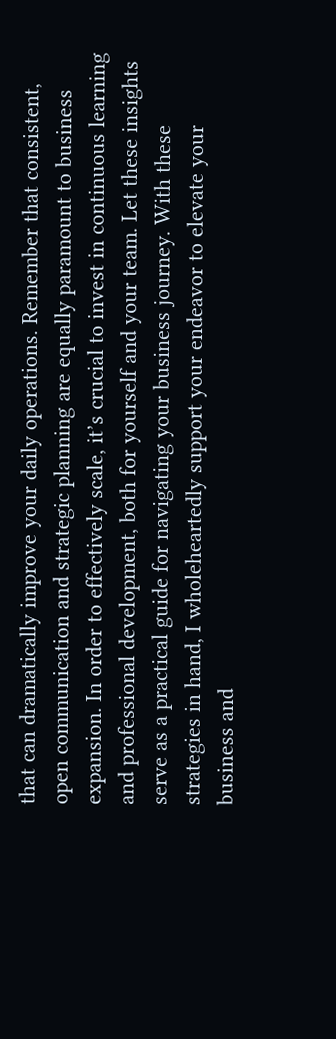that can dramatically improve your daily operations. Remember that consistent, open communication and strategic planning are equally paramount to business expansion. In order to effectively scale, it’s crucial to invest in continuous learning and professional development, both for yourself and your team. Let these insights serve as a practical guide for navigating your business journey. With these strategies in hand, I wholeheartedly support your endeavor to elevate your business and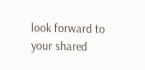look forward to your shared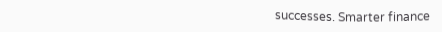successes. Smarter finance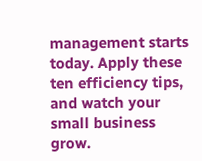management starts today. Apply these ten efficiency tips, and watch your small business grow.